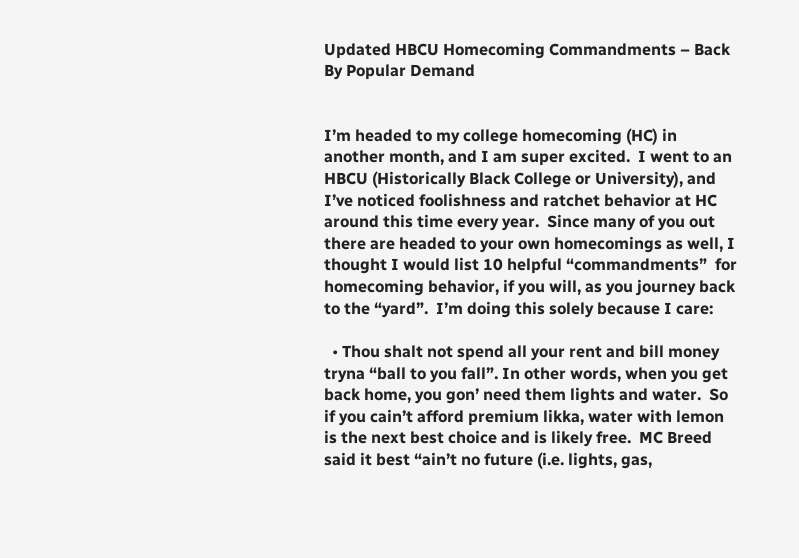Updated HBCU Homecoming Commandments – Back By Popular Demand


I’m headed to my college homecoming (HC) in another month, and I am super excited.  I went to an HBCU (Historically Black College or University), and I’ve noticed foolishness and ratchet behavior at HC around this time every year.  Since many of you out there are headed to your own homecomings as well, I thought I would list 10 helpful “commandments”  for homecoming behavior, if you will, as you journey back to the “yard”.  I’m doing this solely because I care:

  • Thou shalt not spend all your rent and bill money tryna “ball to you fall”. In other words, when you get back home, you gon’ need them lights and water.  So if you cain’t afford premium likka, water with lemon is the next best choice and is likely free.  MC Breed said it best “ain’t no future (i.e. lights, gas,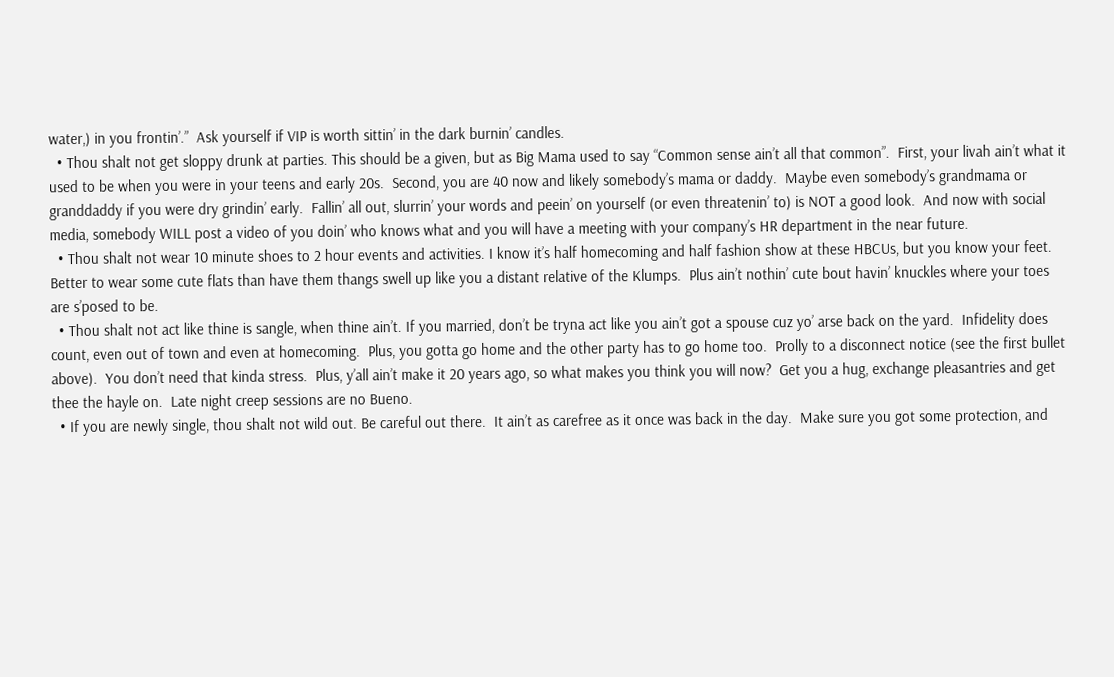water,) in you frontin’.”  Ask yourself if VIP is worth sittin’ in the dark burnin’ candles.
  • Thou shalt not get sloppy drunk at parties. This should be a given, but as Big Mama used to say “Common sense ain’t all that common”.  First, your livah ain’t what it used to be when you were in your teens and early 20s.  Second, you are 40 now and likely somebody’s mama or daddy.  Maybe even somebody’s grandmama or granddaddy if you were dry grindin’ early.  Fallin’ all out, slurrin’ your words and peein’ on yourself (or even threatenin’ to) is NOT a good look.  And now with social media, somebody WILL post a video of you doin’ who knows what and you will have a meeting with your company’s HR department in the near future.
  • Thou shalt not wear 10 minute shoes to 2 hour events and activities. I know it’s half homecoming and half fashion show at these HBCUs, but you know your feet.  Better to wear some cute flats than have them thangs swell up like you a distant relative of the Klumps.  Plus ain’t nothin’ cute bout havin’ knuckles where your toes are s’posed to be.
  • Thou shalt not act like thine is sangle, when thine ain’t. If you married, don’t be tryna act like you ain’t got a spouse cuz yo’ arse back on the yard.  Infidelity does count, even out of town and even at homecoming.  Plus, you gotta go home and the other party has to go home too.  Prolly to a disconnect notice (see the first bullet above).  You don’t need that kinda stress.  Plus, y’all ain’t make it 20 years ago, so what makes you think you will now?  Get you a hug, exchange pleasantries and get thee the hayle on.  Late night creep sessions are no Bueno.
  • If you are newly single, thou shalt not wild out. Be careful out there.  It ain’t as carefree as it once was back in the day.  Make sure you got some protection, and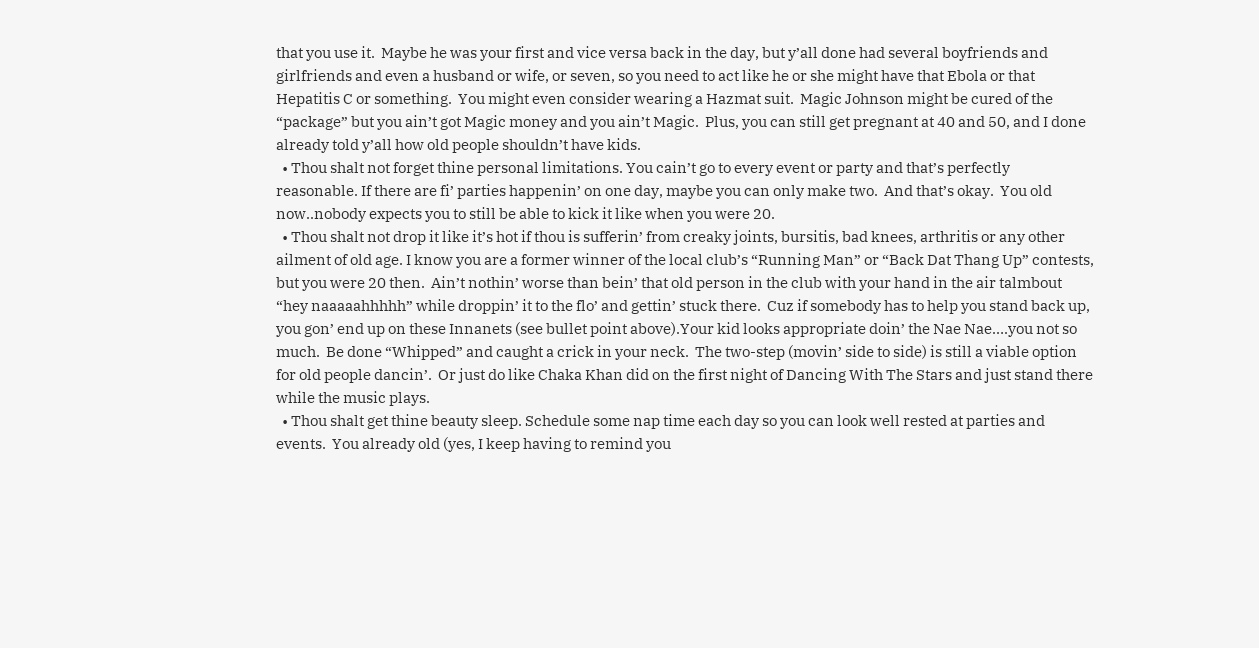that you use it.  Maybe he was your first and vice versa back in the day, but y’all done had several boyfriends and girlfriends and even a husband or wife, or seven, so you need to act like he or she might have that Ebola or that Hepatitis C or something.  You might even consider wearing a Hazmat suit.  Magic Johnson might be cured of the “package” but you ain’t got Magic money and you ain’t Magic.  Plus, you can still get pregnant at 40 and 50, and I done already told y’all how old people shouldn’t have kids.
  • Thou shalt not forget thine personal limitations. You cain’t go to every event or party and that’s perfectly reasonable. If there are fi’ parties happenin’ on one day, maybe you can only make two.  And that’s okay.  You old now..nobody expects you to still be able to kick it like when you were 20.
  • Thou shalt not drop it like it’s hot if thou is sufferin’ from creaky joints, bursitis, bad knees, arthritis or any other ailment of old age. I know you are a former winner of the local club’s “Running Man” or “Back Dat Thang Up” contests, but you were 20 then.  Ain’t nothin’ worse than bein’ that old person in the club with your hand in the air talmbout “hey naaaaahhhhh” while droppin’ it to the flo’ and gettin’ stuck there.  Cuz if somebody has to help you stand back up, you gon’ end up on these Innanets (see bullet point above).Your kid looks appropriate doin’ the Nae Nae….you not so much.  Be done “Whipped” and caught a crick in your neck.  The two-step (movin’ side to side) is still a viable option for old people dancin’.  Or just do like Chaka Khan did on the first night of Dancing With The Stars and just stand there while the music plays.
  • Thou shalt get thine beauty sleep. Schedule some nap time each day so you can look well rested at parties and events.  You already old (yes, I keep having to remind you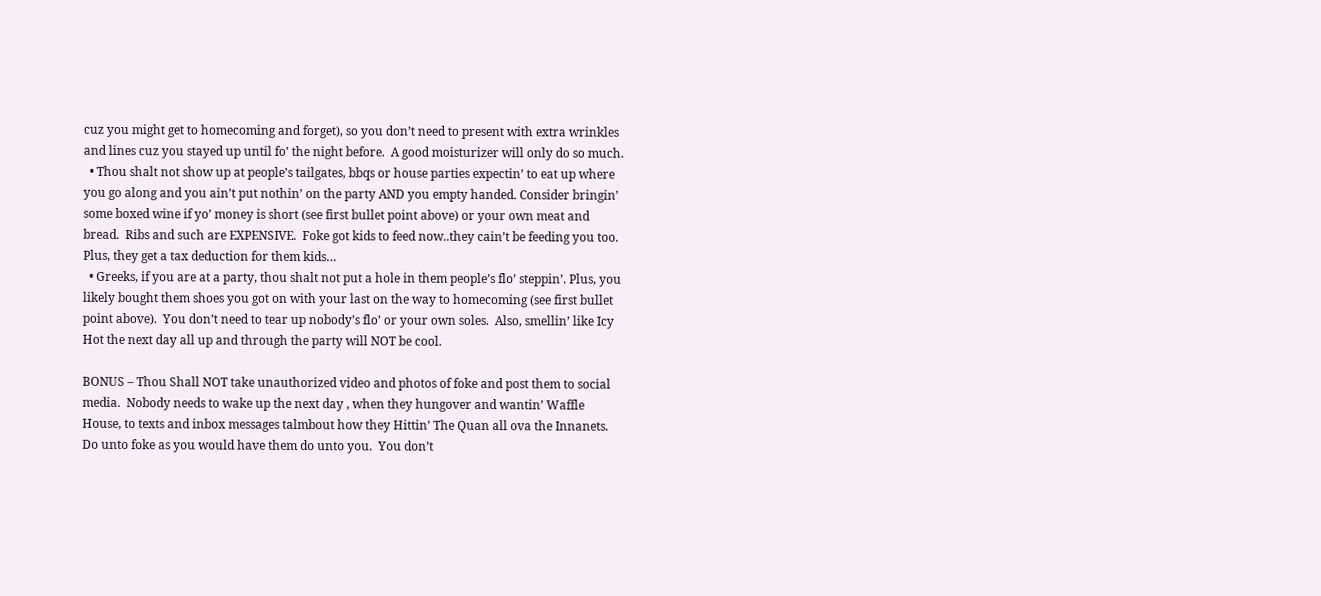cuz you might get to homecoming and forget), so you don’t need to present with extra wrinkles and lines cuz you stayed up until fo’ the night before.  A good moisturizer will only do so much.
  • Thou shalt not show up at people’s tailgates, bbqs or house parties expectin’ to eat up where you go along and you ain’t put nothin’ on the party AND you empty handed. Consider bringin’ some boxed wine if yo’ money is short (see first bullet point above) or your own meat and bread.  Ribs and such are EXPENSIVE.  Foke got kids to feed now..they cain’t be feeding you too.  Plus, they get a tax deduction for them kids…
  • Greeks, if you are at a party, thou shalt not put a hole in them people’s flo’ steppin’. Plus, you likely bought them shoes you got on with your last on the way to homecoming (see first bullet point above).  You don’t need to tear up nobody’s flo’ or your own soles.  Also, smellin’ like Icy Hot the next day all up and through the party will NOT be cool.

BONUS – Thou Shall NOT take unauthorized video and photos of foke and post them to social media.  Nobody needs to wake up the next day , when they hungover and wantin’ Waffle House, to texts and inbox messages talmbout how they Hittin’ The Quan all ova the Innanets.  Do unto foke as you would have them do unto you.  You don’t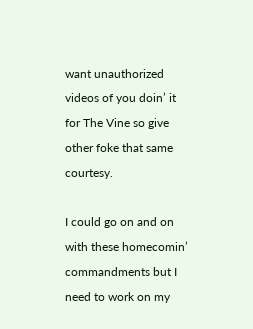want unauthorized videos of you doin’ it for The Vine so give other foke that same courtesy.

I could go on and on with these homecomin’ commandments but I need to work on my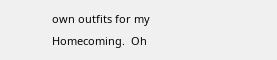own outfits for my Homecoming.  Oh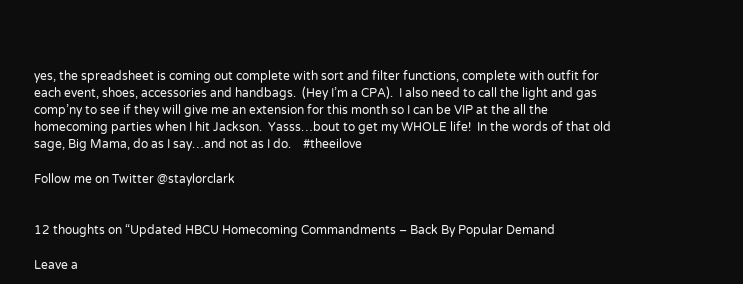yes, the spreadsheet is coming out complete with sort and filter functions, complete with outfit for each event, shoes, accessories and handbags.  (Hey I’m a CPA).  I also need to call the light and gas comp’ny to see if they will give me an extension for this month so I can be VIP at the all the homecoming parties when I hit Jackson.  Yasss…bout to get my WHOLE life!  In the words of that old sage, Big Mama, do as I say…and not as I do.    #theeilove

Follow me on Twitter @staylorclark


12 thoughts on “Updated HBCU Homecoming Commandments – Back By Popular Demand

Leave a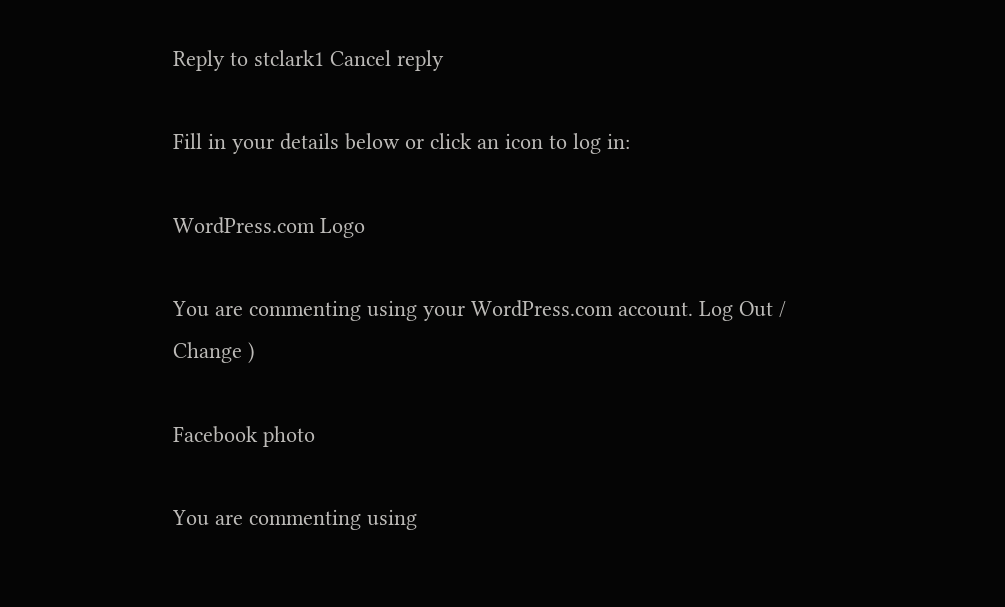Reply to stclark1 Cancel reply

Fill in your details below or click an icon to log in:

WordPress.com Logo

You are commenting using your WordPress.com account. Log Out /  Change )

Facebook photo

You are commenting using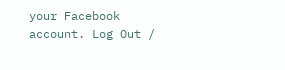your Facebook account. Log Out /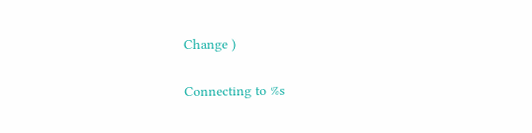Change )

Connecting to %s